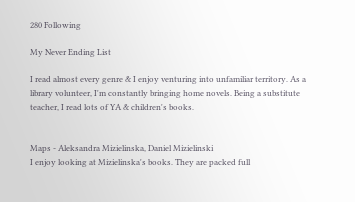280 Following

My Never Ending List

I read almost every genre & I enjoy venturing into unfamiliar territory. As a library volunteer, I'm constantly bringing home novels. Being a substitute teacher, I read lots of YA & children's books.


Maps - Aleksandra Mizielinska, Daniel Mizielinski
I enjoy looking at Mizielinska's books. They are packed full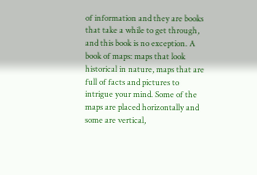of information and they are books that take a while to get through, and this book is no exception. A book of maps: maps that look historical in nature, maps that are full of facts and pictures to intrigue your mind. Some of the maps are placed horizontally and some are vertical,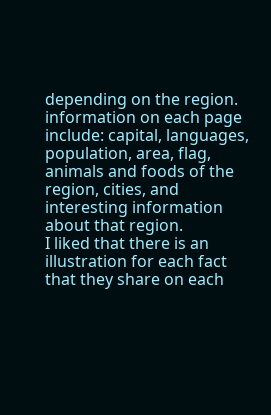depending on the region. information on each page include: capital, languages, population, area, flag, animals and foods of the region, cities, and interesting information about that region.
I liked that there is an illustration for each fact that they share on each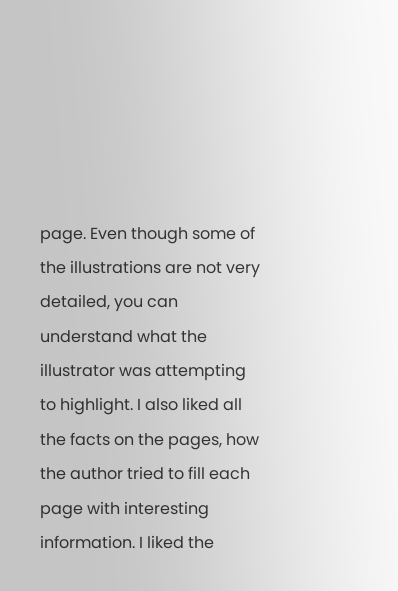page. Even though some of the illustrations are not very detailed, you can understand what the illustrator was attempting to highlight. I also liked all the facts on the pages, how the author tried to fill each page with interesting information. I liked the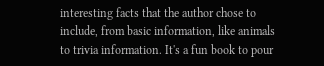interesting facts that the author chose to include, from basic information, like animals to trivia information. It's a fun book to pour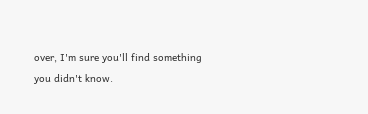over, I'm sure you'll find something you didn't know.